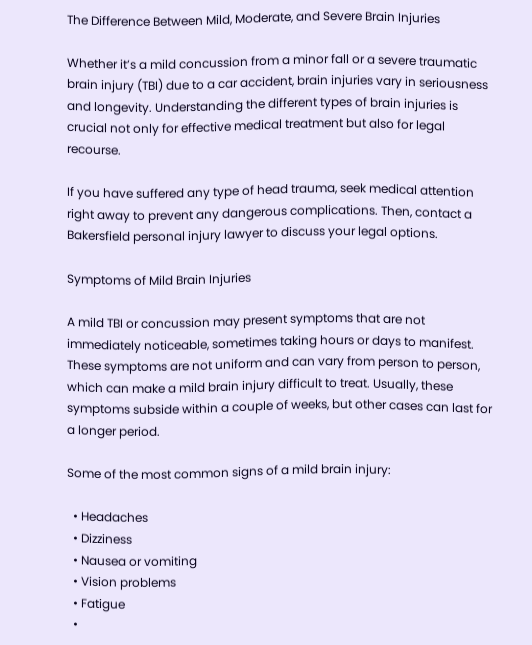The Difference Between Mild, Moderate, and Severe Brain Injuries

Whether it’s a mild concussion from a minor fall or a severe traumatic brain injury (TBI) due to a car accident, brain injuries vary in seriousness and longevity. Understanding the different types of brain injuries is crucial not only for effective medical treatment but also for legal recourse.

If you have suffered any type of head trauma, seek medical attention right away to prevent any dangerous complications. Then, contact a Bakersfield personal injury lawyer to discuss your legal options.

Symptoms of Mild Brain Injuries

A mild TBI or concussion may present symptoms that are not immediately noticeable, sometimes taking hours or days to manifest. These symptoms are not uniform and can vary from person to person, which can make a mild brain injury difficult to treat. Usually, these symptoms subside within a couple of weeks, but other cases can last for a longer period.

Some of the most common signs of a mild brain injury:

  • Headaches
  • Dizziness
  • Nausea or vomiting
  • Vision problems
  • Fatigue
  •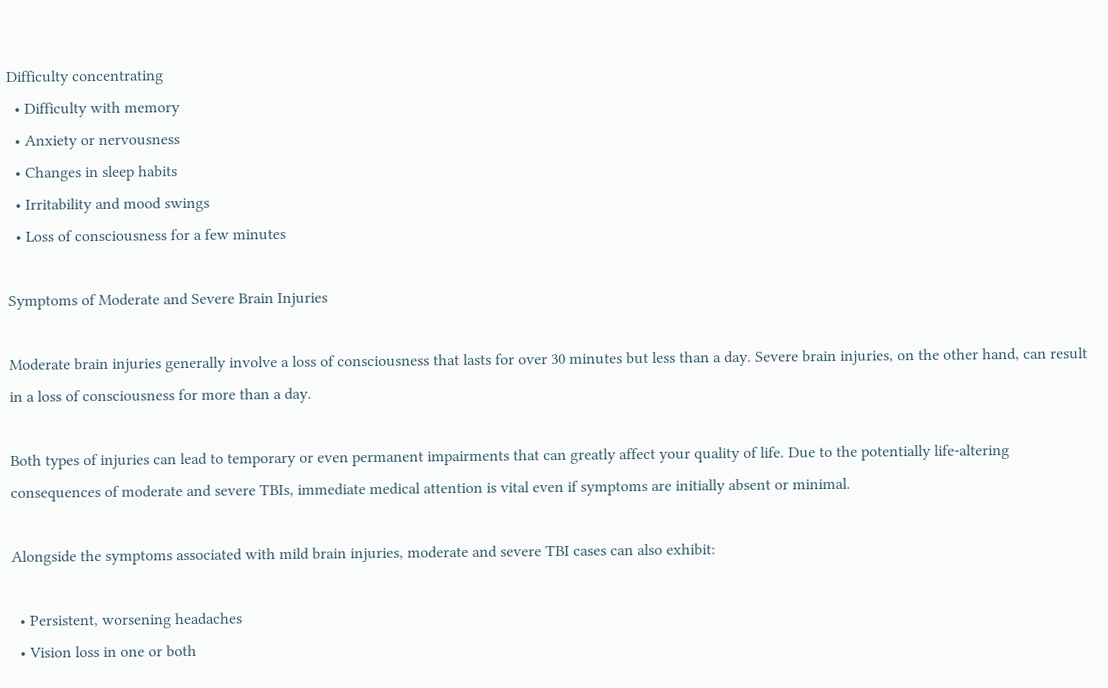Difficulty concentrating
  • Difficulty with memory
  • Anxiety or nervousness
  • Changes in sleep habits
  • Irritability and mood swings
  • Loss of consciousness for a few minutes

Symptoms of Moderate and Severe Brain Injuries

Moderate brain injuries generally involve a loss of consciousness that lasts for over 30 minutes but less than a day. Severe brain injuries, on the other hand, can result in a loss of consciousness for more than a day.

Both types of injuries can lead to temporary or even permanent impairments that can greatly affect your quality of life. Due to the potentially life-altering consequences of moderate and severe TBIs, immediate medical attention is vital even if symptoms are initially absent or minimal.

Alongside the symptoms associated with mild brain injuries, moderate and severe TBI cases can also exhibit:

  • Persistent, worsening headaches
  • Vision loss in one or both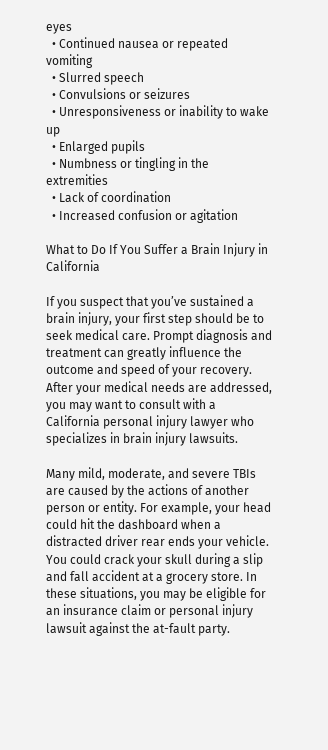eyes
  • Continued nausea or repeated vomiting
  • Slurred speech
  • Convulsions or seizures
  • Unresponsiveness or inability to wake up
  • Enlarged pupils
  • Numbness or tingling in the extremities
  • Lack of coordination
  • Increased confusion or agitation

What to Do If You Suffer a Brain Injury in California

If you suspect that you’ve sustained a brain injury, your first step should be to seek medical care. Prompt diagnosis and treatment can greatly influence the outcome and speed of your recovery. After your medical needs are addressed, you may want to consult with a California personal injury lawyer who specializes in brain injury lawsuits.

Many mild, moderate, and severe TBIs are caused by the actions of another person or entity. For example, your head could hit the dashboard when a distracted driver rear ends your vehicle. You could crack your skull during a slip and fall accident at a grocery store. In these situations, you may be eligible for an insurance claim or personal injury lawsuit against the at-fault party.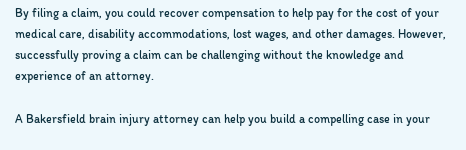By filing a claim, you could recover compensation to help pay for the cost of your medical care, disability accommodations, lost wages, and other damages. However, successfully proving a claim can be challenging without the knowledge and experience of an attorney.

A Bakersfield brain injury attorney can help you build a compelling case in your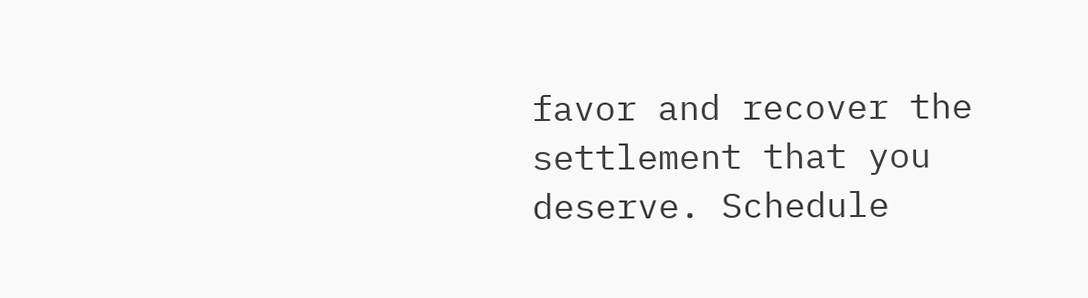favor and recover the settlement that you deserve. Schedule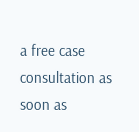a free case consultation as soon as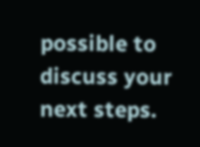possible to discuss your next steps.